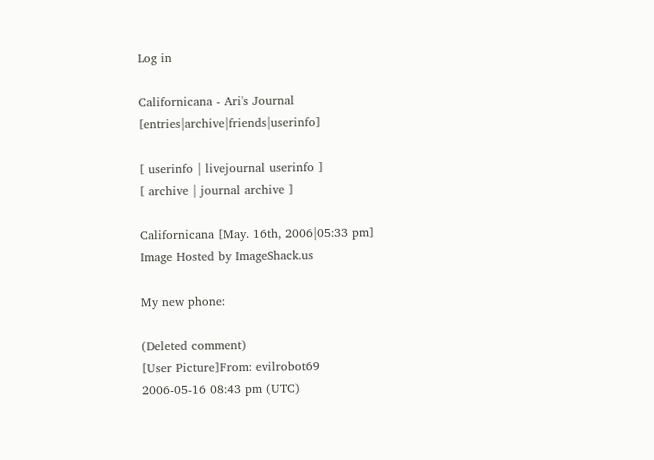Log in

Californicana - Ari's Journal [entries|archive|friends|userinfo]

[ userinfo | livejournal userinfo ]
[ archive | journal archive ]

Californicana [May. 16th, 2006|05:33 pm]
Image Hosted by ImageShack.us

My new phone:

(Deleted comment)
[User Picture]From: evilrobot69
2006-05-16 08:43 pm (UTC)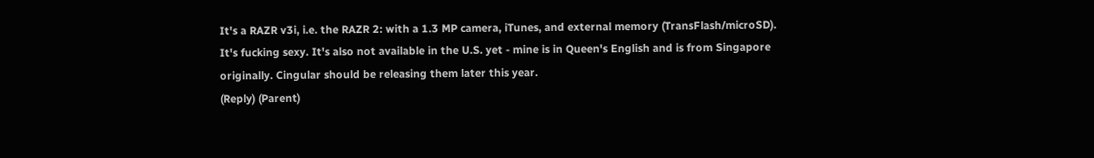It's a RAZR v3i, i.e. the RAZR 2: with a 1.3 MP camera, iTunes, and external memory (TransFlash/microSD). It's fucking sexy. It's also not available in the U.S. yet - mine is in Queen's English and is from Singapore originally. Cingular should be releasing them later this year.
(Reply) (Parent)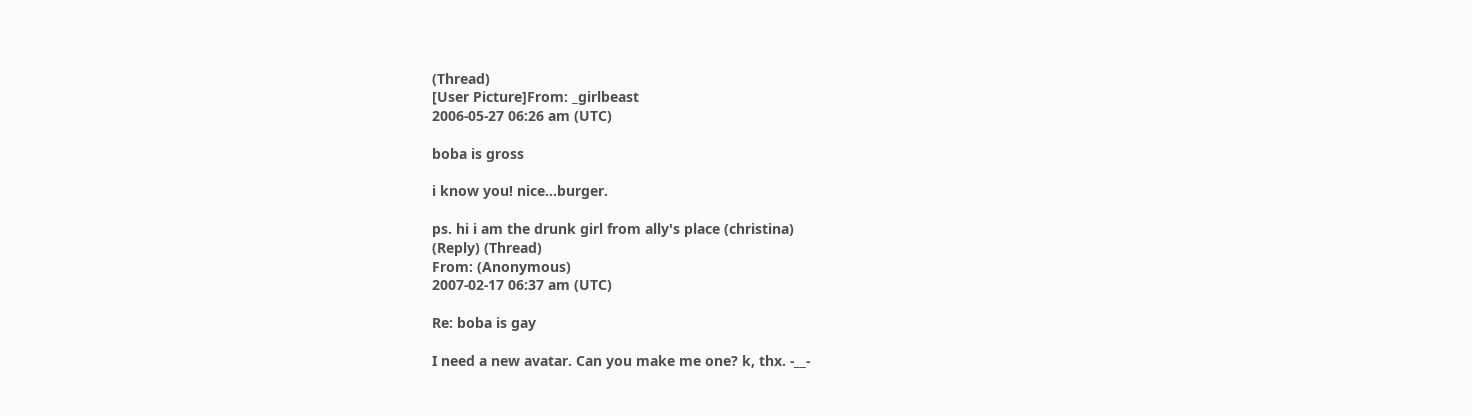(Thread)
[User Picture]From: _girlbeast
2006-05-27 06:26 am (UTC)

boba is gross

i know you! nice...burger.

ps. hi i am the drunk girl from ally's place (christina)
(Reply) (Thread)
From: (Anonymous)
2007-02-17 06:37 am (UTC)

Re: boba is gay

I need a new avatar. Can you make me one? k, thx. -__-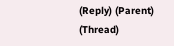(Reply) (Parent) (Thread)